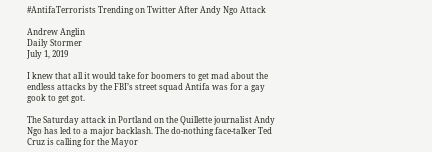#AntifaTerrorists Trending on Twitter After Andy Ngo Attack

Andrew Anglin
Daily Stormer
July 1, 2019

I knew that all it would take for boomers to get mad about the endless attacks by the FBI’s street squad Antifa was for a gay gook to get got.

The Saturday attack in Portland on the Quillette journalist Andy Ngo has led to a major backlash. The do-nothing face-talker Ted Cruz is calling for the Mayor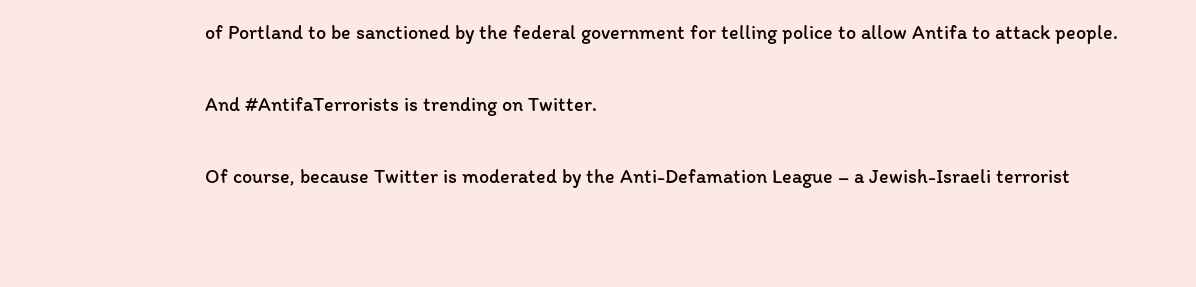of Portland to be sanctioned by the federal government for telling police to allow Antifa to attack people.

And #AntifaTerrorists is trending on Twitter.

Of course, because Twitter is moderated by the Anti-Defamation League – a Jewish-Israeli terrorist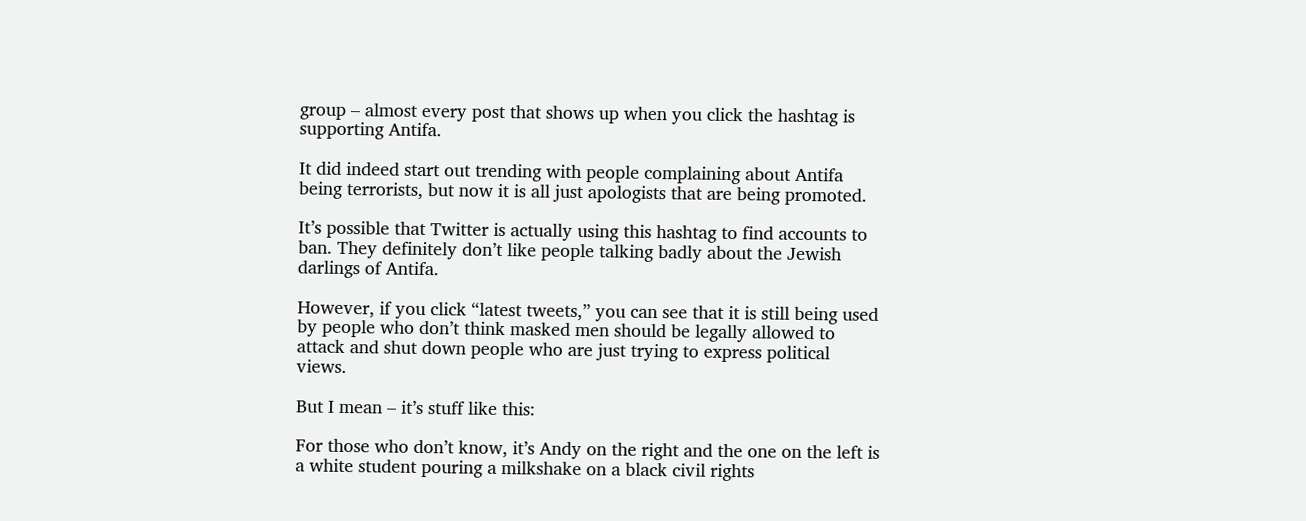group – almost every post that shows up when you click the hashtag is supporting Antifa.

It did indeed start out trending with people complaining about Antifa being terrorists, but now it is all just apologists that are being promoted.

It’s possible that Twitter is actually using this hashtag to find accounts to ban. They definitely don’t like people talking badly about the Jewish darlings of Antifa.

However, if you click “latest tweets,” you can see that it is still being used by people who don’t think masked men should be legally allowed to attack and shut down people who are just trying to express political views.

But I mean – it’s stuff like this:

For those who don’t know, it’s Andy on the right and the one on the left is a white student pouring a milkshake on a black civil rights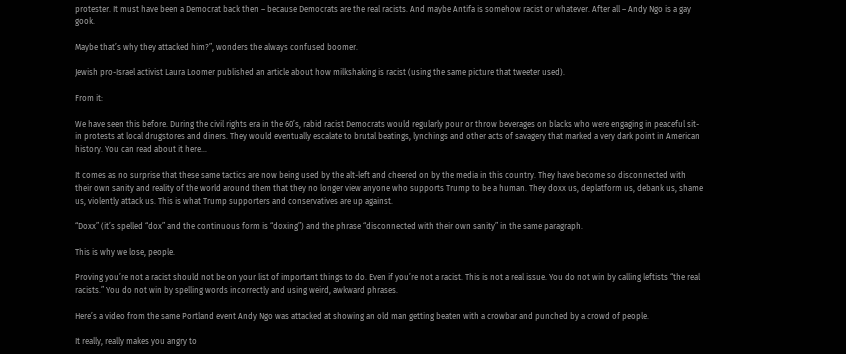protester. It must have been a Democrat back then – because Democrats are the real racists. And maybe Antifa is somehow racist or whatever. After all – Andy Ngo is a gay gook.

Maybe that’s why they attacked him?”, wonders the always confused boomer.

Jewish pro-Israel activist Laura Loomer published an article about how milkshaking is racist (using the same picture that tweeter used).

From it:

We have seen this before. During the civil rights era in the 60’s, rabid racist Democrats would regularly pour or throw beverages on blacks who were engaging in peaceful sit-in protests at local drugstores and diners. They would eventually escalate to brutal beatings, lynchings and other acts of savagery that marked a very dark point in American history. You can read about it here…

It comes as no surprise that these same tactics are now being used by the alt-left and cheered on by the media in this country. They have become so disconnected with their own sanity and reality of the world around them that they no longer view anyone who supports Trump to be a human. They doxx us, deplatform us, debank us, shame us, violently attack us. This is what Trump supporters and conservatives are up against.

“Doxx” (it’s spelled “dox” and the continuous form is “doxing”) and the phrase “disconnected with their own sanity” in the same paragraph.

This is why we lose, people.

Proving you’re not a racist should not be on your list of important things to do. Even if you’re not a racist. This is not a real issue. You do not win by calling leftists “the real racists.” You do not win by spelling words incorrectly and using weird, awkward phrases.

Here’s a video from the same Portland event Andy Ngo was attacked at showing an old man getting beaten with a crowbar and punched by a crowd of people.

It really, really makes you angry to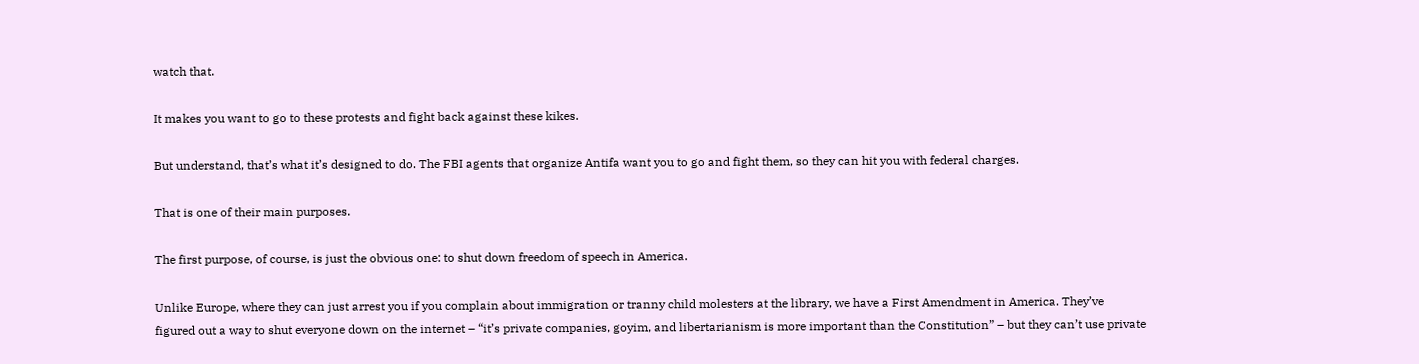watch that.

It makes you want to go to these protests and fight back against these kikes.

But understand, that’s what it’s designed to do. The FBI agents that organize Antifa want you to go and fight them, so they can hit you with federal charges.

That is one of their main purposes.

The first purpose, of course, is just the obvious one: to shut down freedom of speech in America.

Unlike Europe, where they can just arrest you if you complain about immigration or tranny child molesters at the library, we have a First Amendment in America. They’ve figured out a way to shut everyone down on the internet – “it’s private companies, goyim, and libertarianism is more important than the Constitution” – but they can’t use private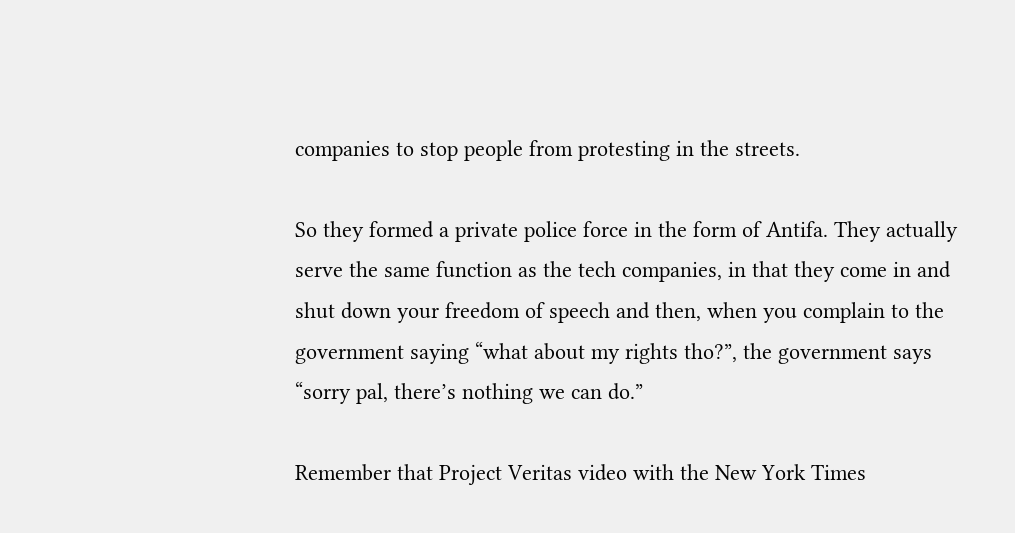companies to stop people from protesting in the streets.

So they formed a private police force in the form of Antifa. They actually serve the same function as the tech companies, in that they come in and shut down your freedom of speech and then, when you complain to the government saying “what about my rights tho?”, the government says “sorry pal, there’s nothing we can do.”

Remember that Project Veritas video with the New York Times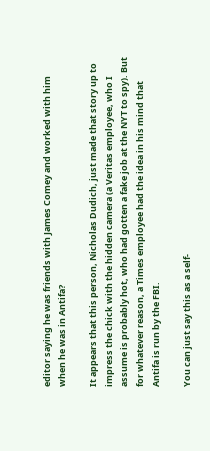editor saying he was friends with James Comey and worked with him when he was in Antifa?

It appears that this person, Nicholas Dudich, just made that story up to impress the chick with the hidden camera (a Veritas employee, who I assume is probably hot, who had gotten a fake job at the NYT to spy). But for whatever reason, a Times employee had the idea in his mind that Antifa is run by the FBI.

You can just say this as a self-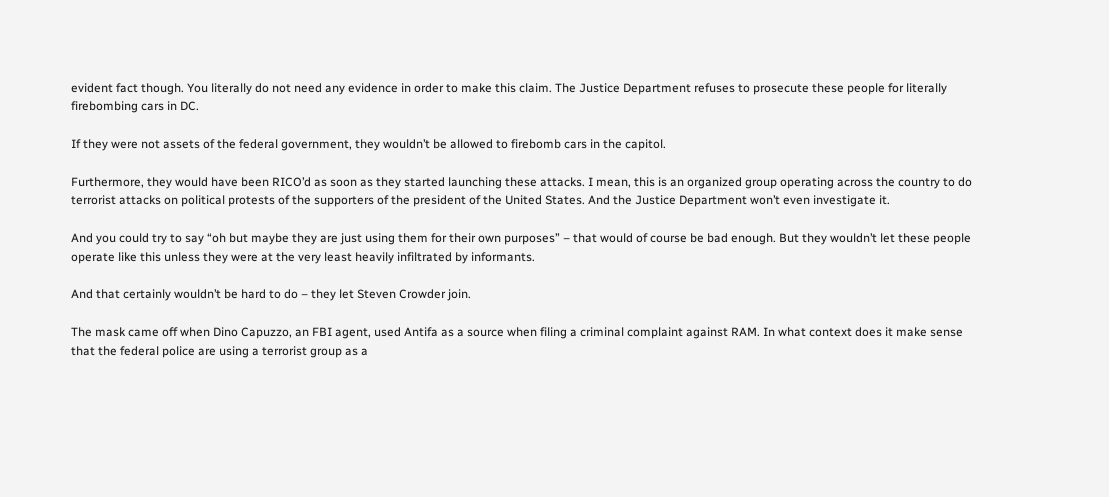evident fact though. You literally do not need any evidence in order to make this claim. The Justice Department refuses to prosecute these people for literally firebombing cars in DC.

If they were not assets of the federal government, they wouldn’t be allowed to firebomb cars in the capitol.

Furthermore, they would have been RICO’d as soon as they started launching these attacks. I mean, this is an organized group operating across the country to do terrorist attacks on political protests of the supporters of the president of the United States. And the Justice Department won’t even investigate it.

And you could try to say “oh but maybe they are just using them for their own purposes” – that would of course be bad enough. But they wouldn’t let these people operate like this unless they were at the very least heavily infiltrated by informants.

And that certainly wouldn’t be hard to do – they let Steven Crowder join.

The mask came off when Dino Capuzzo, an FBI agent, used Antifa as a source when filing a criminal complaint against RAM. In what context does it make sense that the federal police are using a terrorist group as a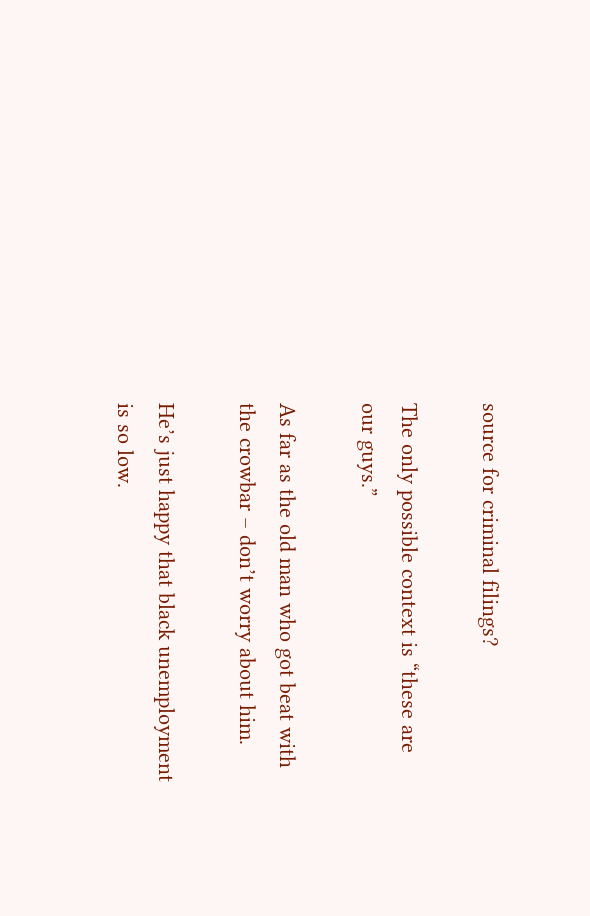source for criminal filings?

The only possible context is “these are our guys.”

As far as the old man who got beat with the crowbar – don’t worry about him.

He’s just happy that black unemployment is so low.